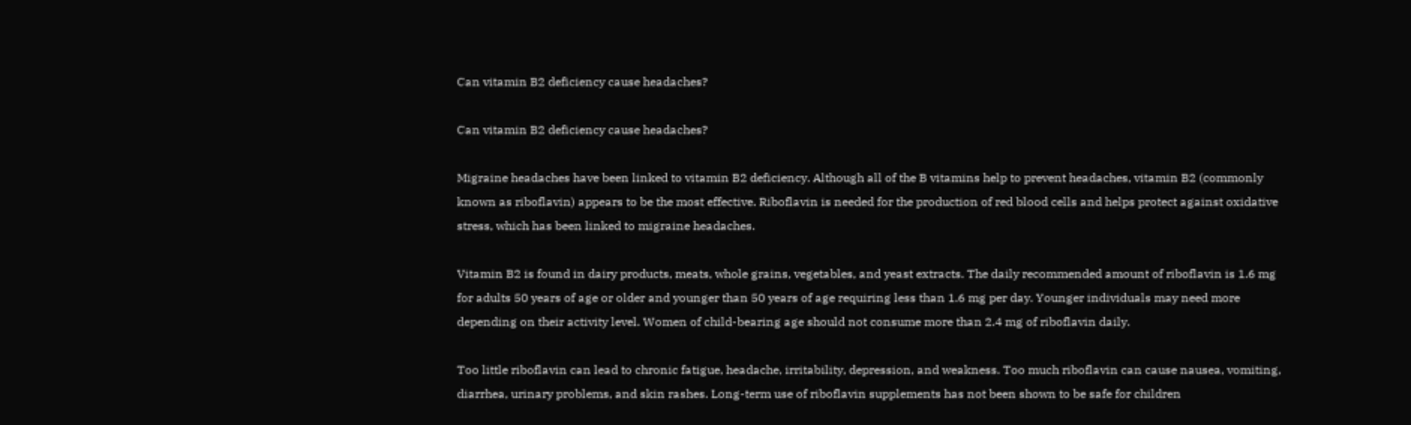Can vitamin B2 deficiency cause headaches?

Can vitamin B2 deficiency cause headaches?

Migraine headaches have been linked to vitamin B2 deficiency. Although all of the B vitamins help to prevent headaches, vitamin B2 (commonly known as riboflavin) appears to be the most effective. Riboflavin is needed for the production of red blood cells and helps protect against oxidative stress, which has been linked to migraine headaches.

Vitamin B2 is found in dairy products, meats, whole grains, vegetables, and yeast extracts. The daily recommended amount of riboflavin is 1.6 mg for adults 50 years of age or older and younger than 50 years of age requiring less than 1.6 mg per day. Younger individuals may need more depending on their activity level. Women of child-bearing age should not consume more than 2.4 mg of riboflavin daily.

Too little riboflavin can lead to chronic fatigue, headache, irritability, depression, and weakness. Too much riboflavin can cause nausea, vomiting, diarrhea, urinary problems, and skin rashes. Long-term use of riboflavin supplements has not been shown to be safe for children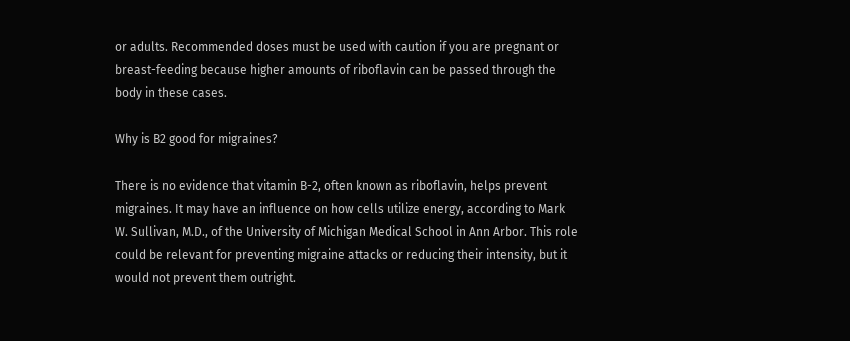or adults. Recommended doses must be used with caution if you are pregnant or breast-feeding because higher amounts of riboflavin can be passed through the body in these cases.

Why is B2 good for migraines?

There is no evidence that vitamin B-2, often known as riboflavin, helps prevent migraines. It may have an influence on how cells utilize energy, according to Mark W. Sullivan, M.D., of the University of Michigan Medical School in Ann Arbor. This role could be relevant for preventing migraine attacks or reducing their intensity, but it would not prevent them outright.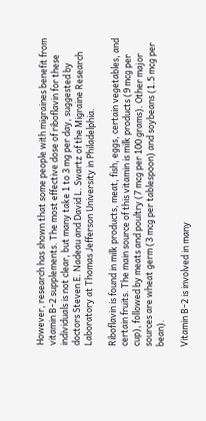However, research has shown that some people with migraines benefit from vitamin B-2 supplements. The most effective dose of riboflavin for these individuals is not clear, but many take 1 to 3 mg per day, suggested by doctors Steven E. Nadeau and David L. Swartz of the Migraine Research Laboratory at Thomas Jefferson University in Philadelphia.

Riboflavin is found in milk products, meat, fish, eggs, certain vegetables, and certain fruits. The main source of this vitamin is milk products (9 mcg per cup), followed by meats and poultry (7 mcg per 100 grams). Other major sources are wheat germ (3 mcg per tablespoon) and soybeans (1.5 mcg per bean).

Vitamin B-2 is involved in many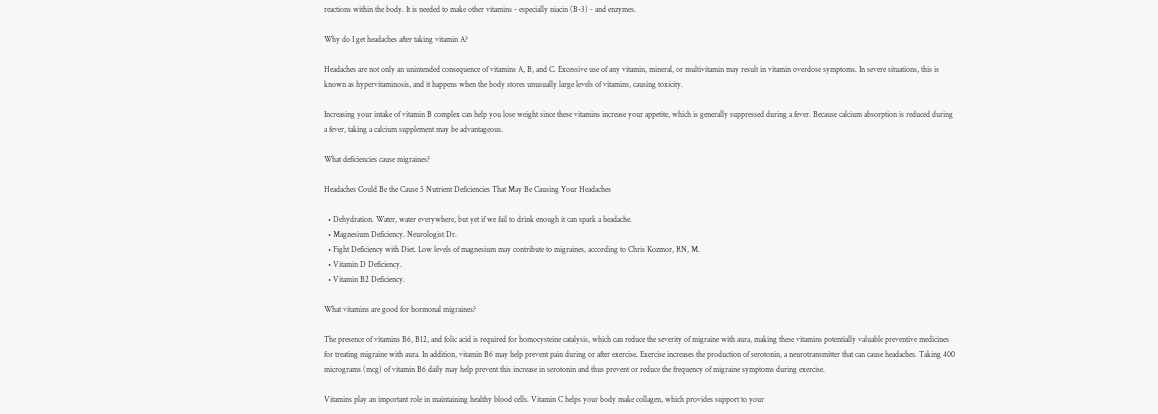reactions within the body. It is needed to make other vitamins - especially niacin (B-3) - and enzymes.

Why do I get headaches after taking vitamin A?

Headaches are not only an unintended consequence of vitamins A, B, and C. Excessive use of any vitamin, mineral, or multivitamin may result in vitamin overdose symptoms. In severe situations, this is known as hypervitaminosis, and it happens when the body stores unusually large levels of vitamins, causing toxicity.

Increasing your intake of vitamin B complex can help you lose weight since these vitamins increase your appetite, which is generally suppressed during a fever. Because calcium absorption is reduced during a fever, taking a calcium supplement may be advantageous.

What deficiencies cause migraines?

Headaches Could Be the Cause 5 Nutrient Deficiencies That May Be Causing Your Headaches

  • Dehydration. Water, water everywhere, but yet if we fail to drink enough it can spark a headache.
  • Magnesium Deficiency. Neurologist Dr.
  • Fight Deficiency with Diet. Low levels of magnesium may contribute to migraines, according to Chris Kozmor, RN, M.
  • Vitamin D Deficiency.
  • Vitamin B2 Deficiency.

What vitamins are good for hormonal migraines?

The presence of vitamins B6, B12, and folic acid is required for homocysteine catalysis, which can reduce the severity of migraine with aura, making these vitamins potentially valuable preventive medicines for treating migraine with aura. In addition, vitamin B6 may help prevent pain during or after exercise. Exercise increases the production of serotonin, a neurotransmitter that can cause headaches. Taking 400 micrograms (mcg) of vitamin B6 daily may help prevent this increase in serotonin and thus prevent or reduce the frequency of migraine symptoms during exercise.

Vitamins play an important role in maintaining healthy blood cells. Vitamin C helps your body make collagen, which provides support to your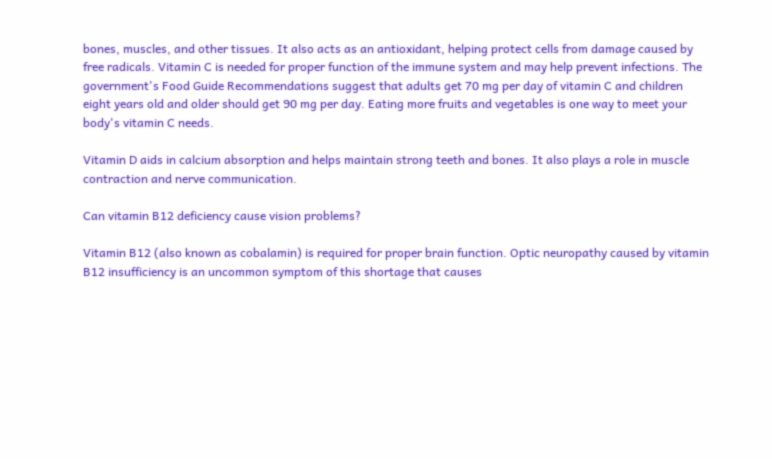bones, muscles, and other tissues. It also acts as an antioxidant, helping protect cells from damage caused by free radicals. Vitamin C is needed for proper function of the immune system and may help prevent infections. The government's Food Guide Recommendations suggest that adults get 70 mg per day of vitamin C and children eight years old and older should get 90 mg per day. Eating more fruits and vegetables is one way to meet your body's vitamin C needs.

Vitamin D aids in calcium absorption and helps maintain strong teeth and bones. It also plays a role in muscle contraction and nerve communication.

Can vitamin B12 deficiency cause vision problems?

Vitamin B12 (also known as cobalamin) is required for proper brain function. Optic neuropathy caused by vitamin B12 insufficiency is an uncommon symptom of this shortage that causes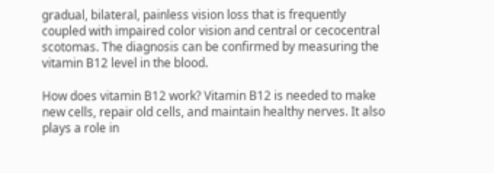gradual, bilateral, painless vision loss that is frequently coupled with impaired color vision and central or cecocentral scotomas. The diagnosis can be confirmed by measuring the vitamin B12 level in the blood.

How does vitamin B12 work? Vitamin B12 is needed to make new cells, repair old cells, and maintain healthy nerves. It also plays a role in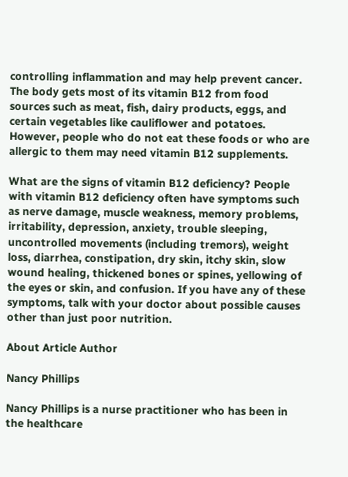controlling inflammation and may help prevent cancer. The body gets most of its vitamin B12 from food sources such as meat, fish, dairy products, eggs, and certain vegetables like cauliflower and potatoes. However, people who do not eat these foods or who are allergic to them may need vitamin B12 supplements.

What are the signs of vitamin B12 deficiency? People with vitamin B12 deficiency often have symptoms such as nerve damage, muscle weakness, memory problems, irritability, depression, anxiety, trouble sleeping, uncontrolled movements (including tremors), weight loss, diarrhea, constipation, dry skin, itchy skin, slow wound healing, thickened bones or spines, yellowing of the eyes or skin, and confusion. If you have any of these symptoms, talk with your doctor about possible causes other than just poor nutrition.

About Article Author

Nancy Phillips

Nancy Phillips is a nurse practitioner who has been in the healthcare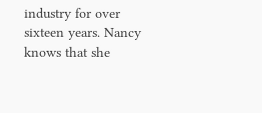industry for over sixteen years. Nancy knows that she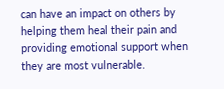can have an impact on others by helping them heal their pain and providing emotional support when they are most vulnerable.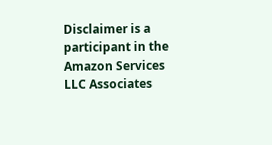Disclaimer is a participant in the Amazon Services LLC Associates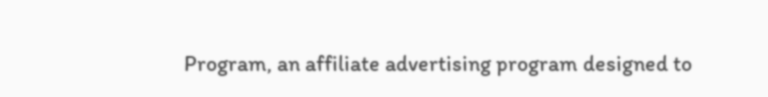Program, an affiliate advertising program designed to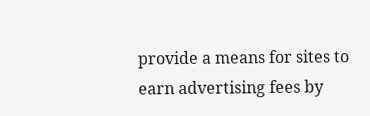provide a means for sites to earn advertising fees by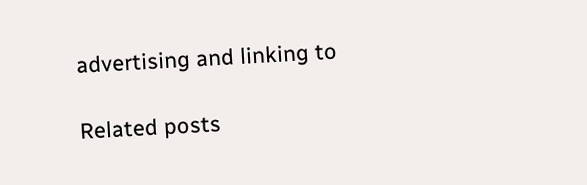advertising and linking to

Related posts